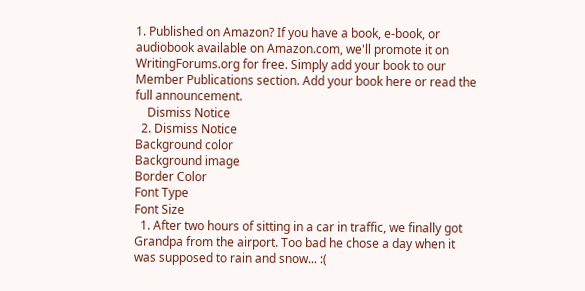1. Published on Amazon? If you have a book, e-book, or audiobook available on Amazon.com, we'll promote it on WritingForums.org for free. Simply add your book to our Member Publications section. Add your book here or read the full announcement.
    Dismiss Notice
  2. Dismiss Notice
Background color
Background image
Border Color
Font Type
Font Size
  1. After two hours of sitting in a car in traffic, we finally got Grandpa from the airport. Too bad he chose a day when it was supposed to rain and snow... :(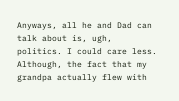Anyways, all he and Dad can talk about is, ugh, politics. I could care less. Although, the fact that my grandpa actually flew with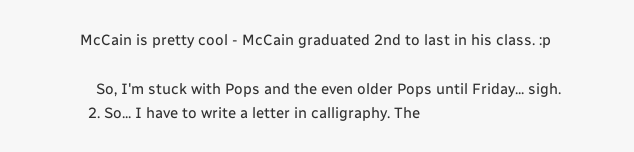McCain is pretty cool - McCain graduated 2nd to last in his class. :p

    So, I'm stuck with Pops and the even older Pops until Friday... sigh.
  2. So... I have to write a letter in calligraphy. The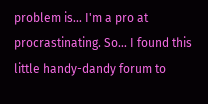problem is... I'm a pro at procrastinating. So... I found this little handy-dandy forum to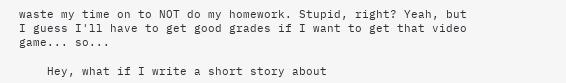waste my time on to NOT do my homework. Stupid, right? Yeah, but I guess I'll have to get good grades if I want to get that video game... so...

    Hey, what if I write a short story about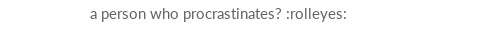a person who procrastinates? :rolleyes: